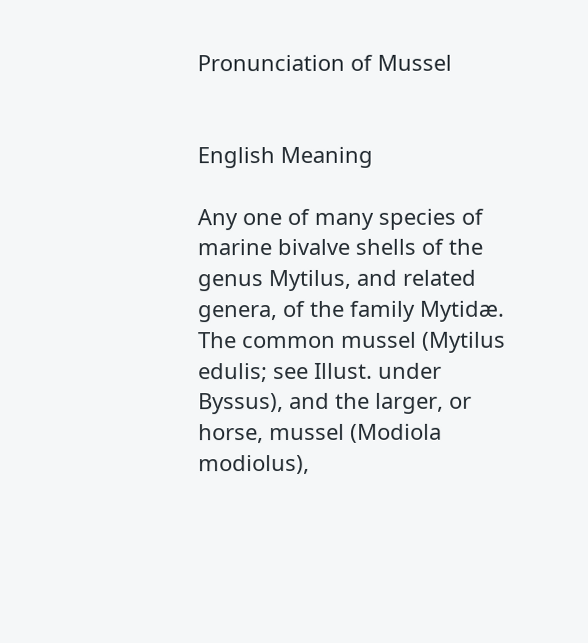Pronunciation of Mussel


English Meaning

Any one of many species of marine bivalve shells of the genus Mytilus, and related genera, of the family Mytidæ. The common mussel (Mytilus edulis; see Illust. under Byssus), and the larger, or horse, mussel (Modiola modiolus),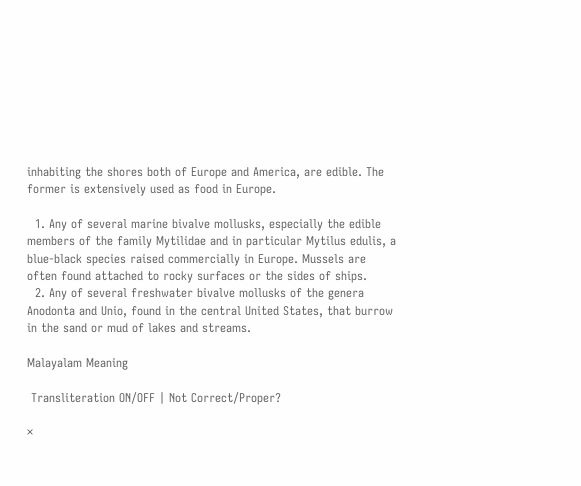inhabiting the shores both of Europe and America, are edible. The former is extensively used as food in Europe.

  1. Any of several marine bivalve mollusks, especially the edible members of the family Mytilidae and in particular Mytilus edulis, a blue-black species raised commercially in Europe. Mussels are often found attached to rocky surfaces or the sides of ships.
  2. Any of several freshwater bivalve mollusks of the genera Anodonta and Unio, found in the central United States, that burrow in the sand or mud of lakes and streams.

Malayalam Meaning

 Transliteration ON/OFF | Not Correct/Proper?

×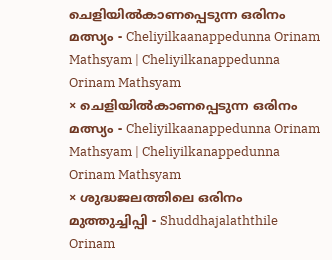ചെളിയിൽകാണപ്പെടുന്ന ഒരിനം മത്സ്യം - Cheliyilkaanappedunna Orinam Mathsyam | Cheliyilkanappedunna Orinam Mathsyam
× ചെളിയില്‍കാണപ്പെടുന്ന ഒരിനം മത്സ്യം - Cheliyilkaanappedunna Orinam Mathsyam | Cheliyilkanappedunna Orinam Mathsyam
× ശുദ്ധജലത്തിലെ ഒരിനം മുത്തുച്ചിപ്പി - Shuddhajalaththile Orinam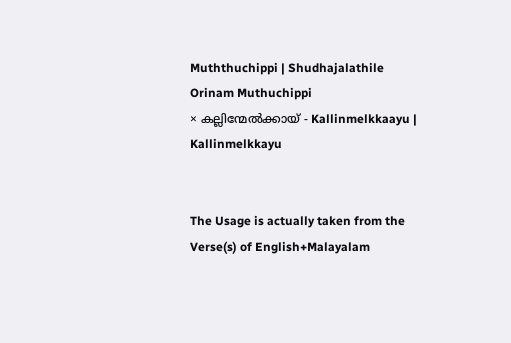Muththuchippi | Shudhajalathile Orinam Muthuchippi
× കല്ലിന്മേല്‍ക്കായ് - Kallinmelkkaayu | Kallinmelkkayu


The Usage is actually taken from the Verse(s) of English+Malayalam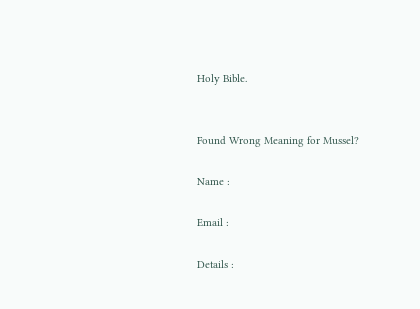Holy Bible.


Found Wrong Meaning for Mussel?

Name :

Email :

Details :